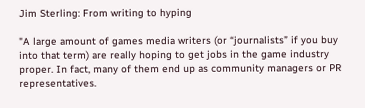Jim Sterling: From writing to hyping

"A large amount of games media writers (or “journalists” if you buy into that term) are really hoping to get jobs in the game industry proper. In fact, many of them end up as community managers or PR representatives.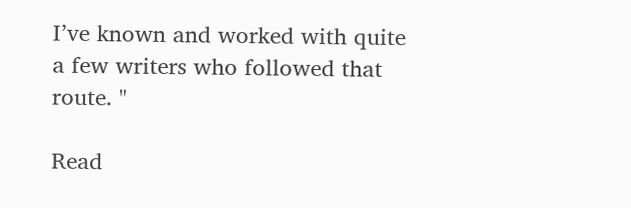I’ve known and worked with quite a few writers who followed that route. "

Read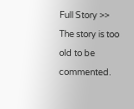Full Story >>
The story is too old to be commented.